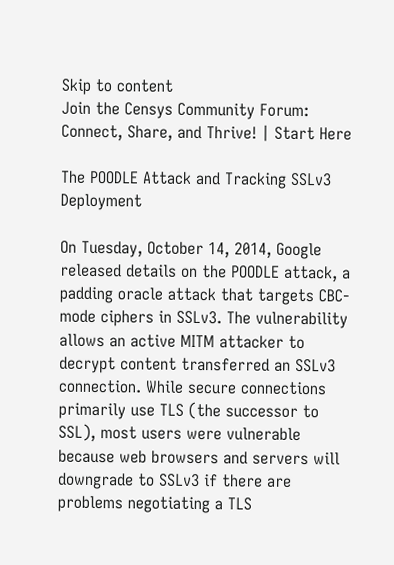Skip to content
Join the Censys Community Forum: Connect, Share, and Thrive! | Start Here

The POODLE Attack and Tracking SSLv3 Deployment

On Tuesday, October 14, 2014, Google released details on the POODLE attack, a padding oracle attack that targets CBC-mode ciphers in SSLv3. The vulnerability allows an active MITM attacker to decrypt content transferred an SSLv3 connection. While secure connections primarily use TLS (the successor to SSL), most users were vulnerable because web browsers and servers will downgrade to SSLv3 if there are problems negotiating a TLS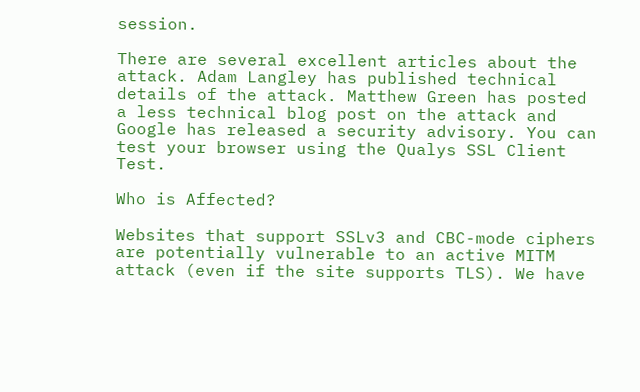session.

There are several excellent articles about the attack. Adam Langley has published technical details of the attack. Matthew Green has posted a less technical blog post on the attack and Google has released a security advisory. You can test your browser using the Qualys SSL Client Test.

Who is Affected?

Websites that support SSLv3 and CBC-mode ciphers are potentially vulnerable to an active MITM attack (even if the site supports TLS). We have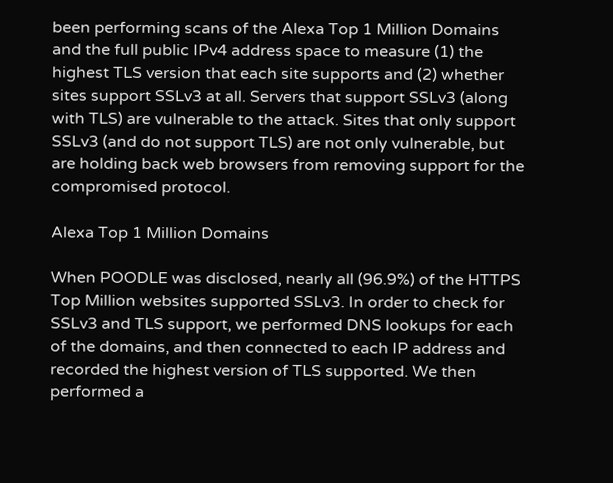been performing scans of the Alexa Top 1 Million Domains and the full public IPv4 address space to measure (1) the highest TLS version that each site supports and (2) whether sites support SSLv3 at all. Servers that support SSLv3 (along with TLS) are vulnerable to the attack. Sites that only support SSLv3 (and do not support TLS) are not only vulnerable, but are holding back web browsers from removing support for the compromised protocol.

Alexa Top 1 Million Domains

When POODLE was disclosed, nearly all (96.9%) of the HTTPS Top Million websites supported SSLv3. In order to check for SSLv3 and TLS support, we performed DNS lookups for each of the domains, and then connected to each IP address and recorded the highest version of TLS supported. We then performed a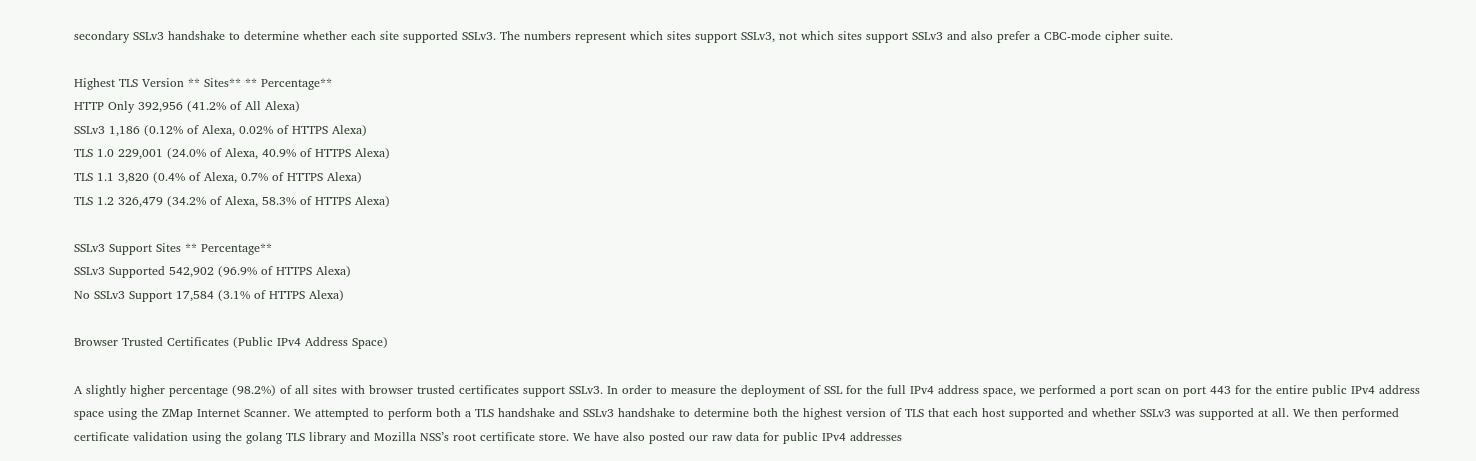secondary SSLv3 handshake to determine whether each site supported SSLv3. The numbers represent which sites support SSLv3, not which sites support SSLv3 and also prefer a CBC-mode cipher suite.

Highest TLS Version ** Sites** ** Percentage**
HTTP Only 392,956 (41.2% of All Alexa)
SSLv3 1,186 (0.12% of Alexa, 0.02% of HTTPS Alexa)
TLS 1.0 229,001 (24.0% of Alexa, 40.9% of HTTPS Alexa)
TLS 1.1 3,820 (0.4% of Alexa, 0.7% of HTTPS Alexa)
TLS 1.2 326,479 (34.2% of Alexa, 58.3% of HTTPS Alexa)

SSLv3 Support Sites ** Percentage**
SSLv3 Supported 542,902 (96.9% of HTTPS Alexa)
No SSLv3 Support 17,584 (3.1% of HTTPS Alexa)

Browser Trusted Certificates (Public IPv4 Address Space)

A slightly higher percentage (98.2%) of all sites with browser trusted certificates support SSLv3. In order to measure the deployment of SSL for the full IPv4 address space, we performed a port scan on port 443 for the entire public IPv4 address space using the ZMap Internet Scanner. We attempted to perform both a TLS handshake and SSLv3 handshake to determine both the highest version of TLS that each host supported and whether SSLv3 was supported at all. We then performed certificate validation using the golang TLS library and Mozilla NSS’s root certificate store. We have also posted our raw data for public IPv4 addresses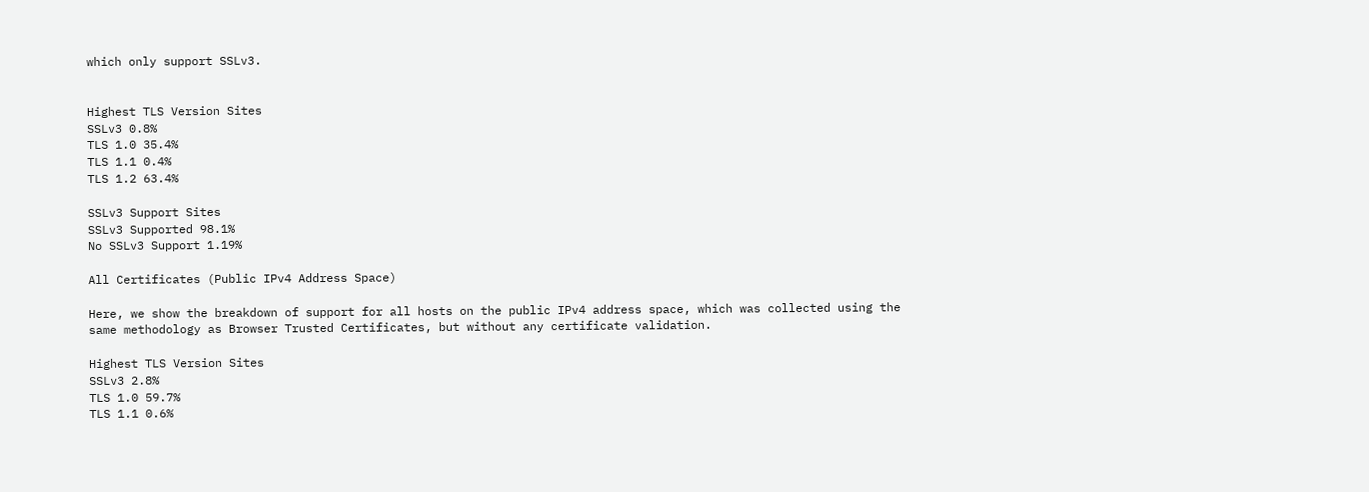which only support SSLv3.


Highest TLS Version Sites
SSLv3 0.8%
TLS 1.0 35.4%
TLS 1.1 0.4%
TLS 1.2 63.4%

SSLv3 Support Sites
SSLv3 Supported 98.1%
No SSLv3 Support 1.19%

All Certificates (Public IPv4 Address Space)

Here, we show the breakdown of support for all hosts on the public IPv4 address space, which was collected using the same methodology as Browser Trusted Certificates, but without any certificate validation.

Highest TLS Version Sites
SSLv3 2.8%
TLS 1.0 59.7%
TLS 1.1 0.6%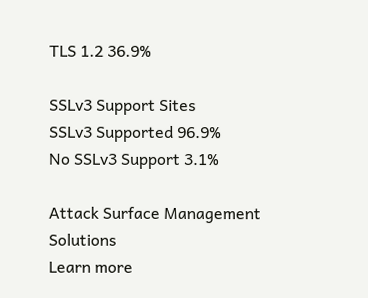TLS 1.2 36.9%

SSLv3 Support Sites
SSLv3 Supported 96.9%
No SSLv3 Support 3.1%

Attack Surface Management Solutions
Learn more